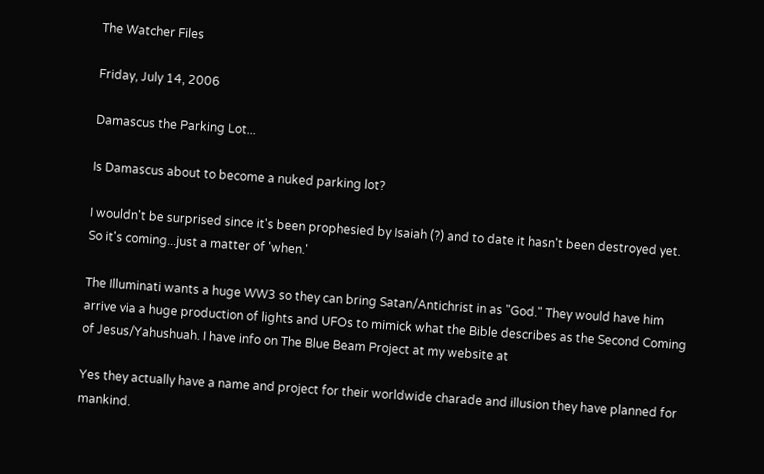The Watcher Files

Friday, July 14, 2006

Damascus the Parking Lot...

Is Damascus about to become a nuked parking lot?

I wouldn't be surprised since it's been prophesied by Isaiah (?) and to date it hasn't been destroyed yet. So it's coming...just a matter of 'when.'

The Illuminati wants a huge WW3 so they can bring Satan/Antichrist in as "God." They would have him arrive via a huge production of lights and UFOs to mimick what the Bible describes as the Second Coming of Jesus/Yahushuah. I have info on The Blue Beam Project at my website at

Yes they actually have a name and project for their worldwide charade and illusion they have planned for mankind.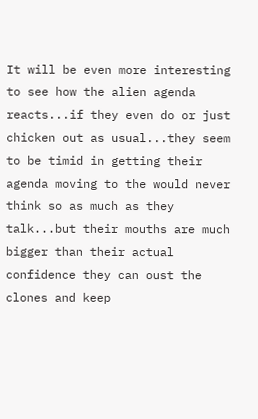It will be even more interesting to see how the alien agenda reacts...if they even do or just chicken out as usual...they seem to be timid in getting their agenda moving to the would never think so as much as they talk...but their mouths are much bigger than their actual confidence they can oust the clones and keep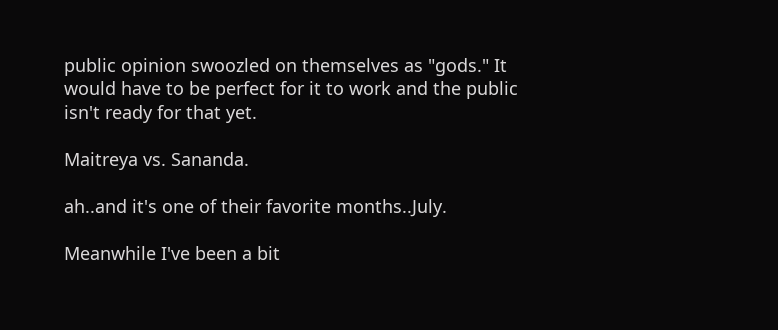public opinion swoozled on themselves as "gods." It would have to be perfect for it to work and the public isn't ready for that yet.

Maitreya vs. Sananda.

ah..and it's one of their favorite months..July.

Meanwhile I've been a bit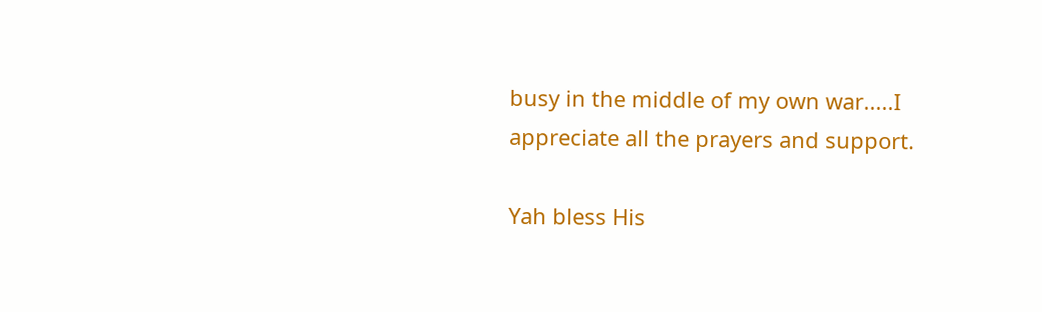busy in the middle of my own war.....I appreciate all the prayers and support.

Yah bless His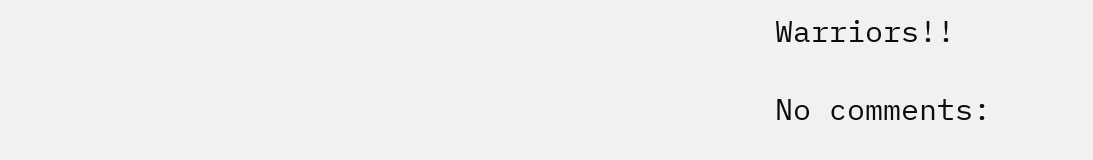Warriors!!

No comments: